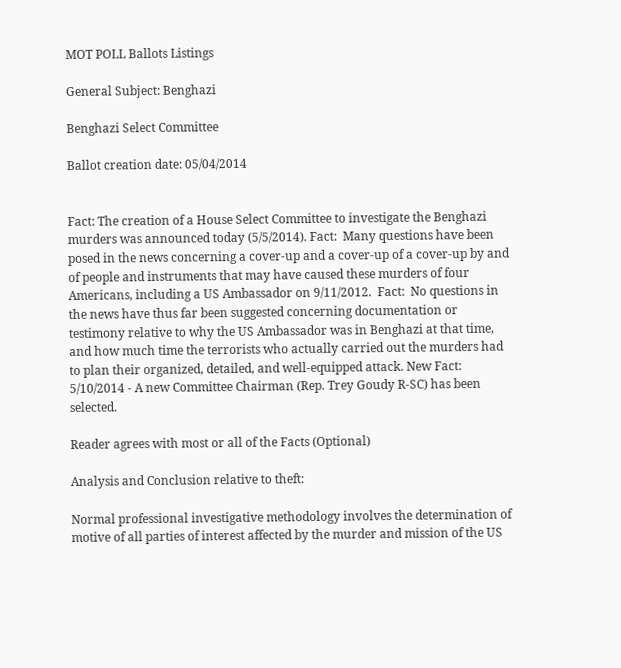MOT POLL Ballots Listings

General Subject: Benghazi

Benghazi Select Committee

Ballot creation date: 05/04/2014


Fact: The creation of a House Select Committee to investigate the Benghazi murders was announced today (5/5/2014). Fact:  Many questions have been posed in the news concerning a cover-up and a cover-up of a cover-up by and of people and instruments that may have caused these murders of four Americans, including a US Ambassador on 9/11/2012.  Fact:  No questions in the news have thus far been suggested concerning documentation or testimony relative to why the US Ambassador was in Benghazi at that time, and how much time the terrorists who actually carried out the murders had to plan their organized, detailed, and well-equipped attack. New Fact: 5/10/2014 - A new Committee Chairman (Rep. Trey Goudy R-SC) has been selected.

Reader agrees with most or all of the Facts (Optional)

Analysis and Conclusion relative to theft:

Normal professional investigative methodology involves the determination of motive of all parties of interest affected by the murder and mission of the US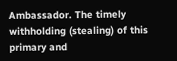Ambassador. The timely withholding (stealing) of this primary and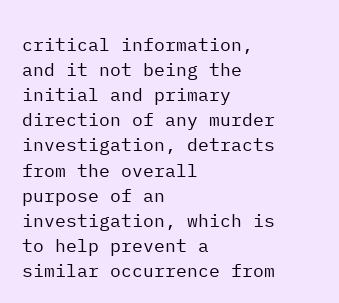critical information, and it not being the initial and primary direction of any murder investigation, detracts from the overall purpose of an investigation, which is to help prevent a similar occurrence from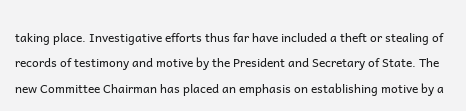taking place. Investigative efforts thus far have included a theft or stealing of records of testimony and motive by the President and Secretary of State. The new Committee Chairman has placed an emphasis on establishing motive by a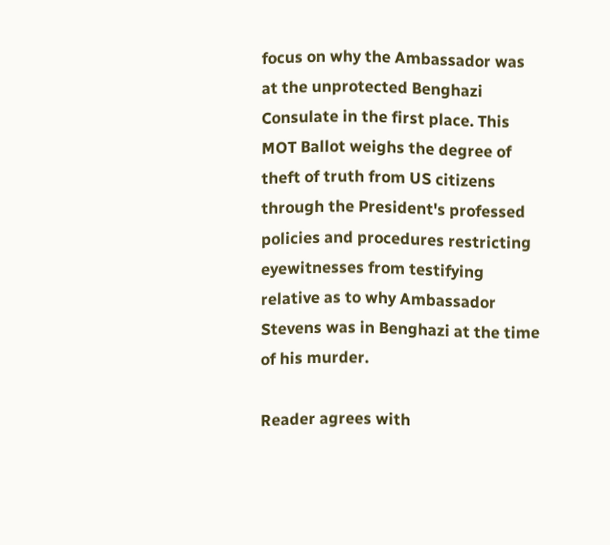focus on why the Ambassador was at the unprotected Benghazi Consulate in the first place. This MOT Ballot weighs the degree of theft of truth from US citizens through the President's professed policies and procedures restricting eyewitnesses from testifying relative as to why Ambassador Stevens was in Benghazi at the time of his murder.

Reader agrees with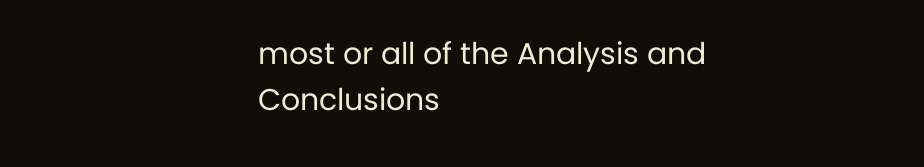most or all of the Analysis and Conclusions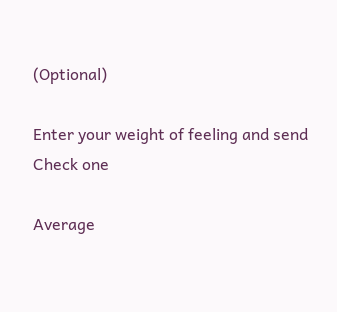(Optional)

Enter your weight of feeling and send
Check one

Average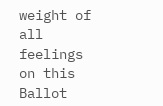weight of all feelings on this Ballot